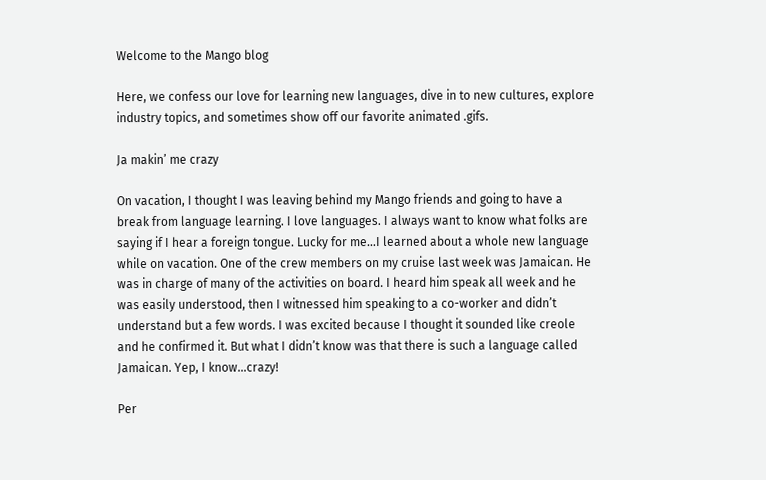Welcome to the Mango blog

Here, we confess our love for learning new languages, dive in to new cultures, explore industry topics, and sometimes show off our favorite animated .gifs.

Ja makin’ me crazy

On vacation, I thought I was leaving behind my Mango friends and going to have a break from language learning. I love languages. I always want to know what folks are saying if I hear a foreign tongue. Lucky for me…I learned about a whole new language while on vacation. One of the crew members on my cruise last week was Jamaican. He was in charge of many of the activities on board. I heard him speak all week and he was easily understood, then I witnessed him speaking to a co-worker and didn’t understand but a few words. I was excited because I thought it sounded like creole and he confirmed it. But what I didn’t know was that there is such a language called Jamaican. Yep, I know…crazy!

Per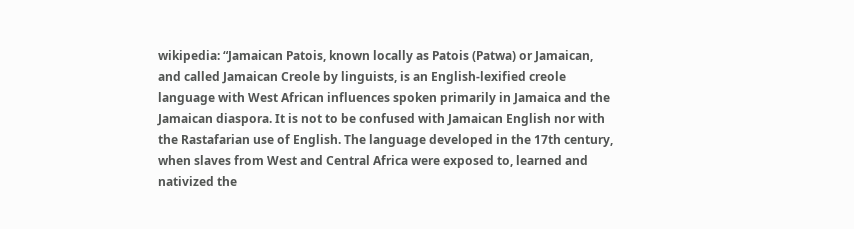wikipedia: “Jamaican Patois, known locally as Patois (Patwa) or Jamaican, and called Jamaican Creole by linguists, is an English-lexified creole language with West African influences spoken primarily in Jamaica and the Jamaican diaspora. It is not to be confused with Jamaican English nor with the Rastafarian use of English. The language developed in the 17th century, when slaves from West and Central Africa were exposed to, learned and nativized the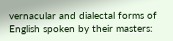vernacular and dialectal forms of English spoken by their masters: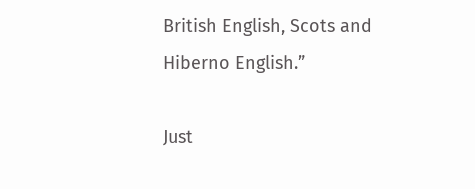British English, Scots and Hiberno English.”

Just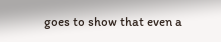goes to show that even a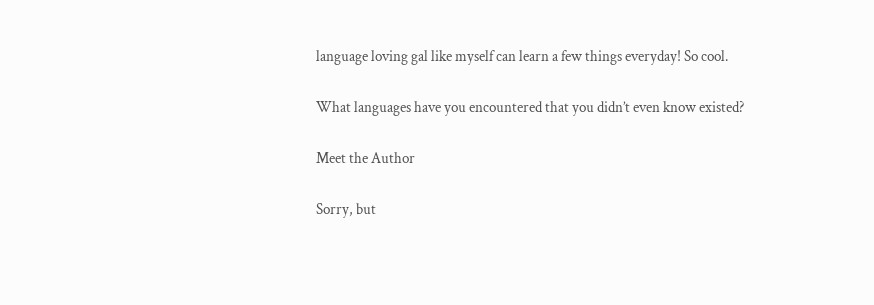language loving gal like myself can learn a few things everyday! So cool.

What languages have you encountered that you didn’t even know existed?

Meet the Author

Sorry, but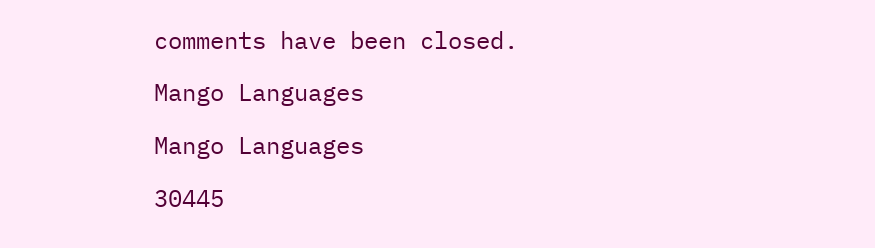comments have been closed.

Mango Languages

Mango Languages

30445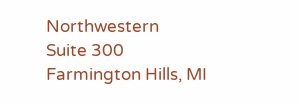Northwestern
Suite 300
Farmington Hills, MI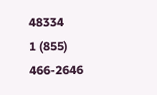48334
1 (855) 466-2646